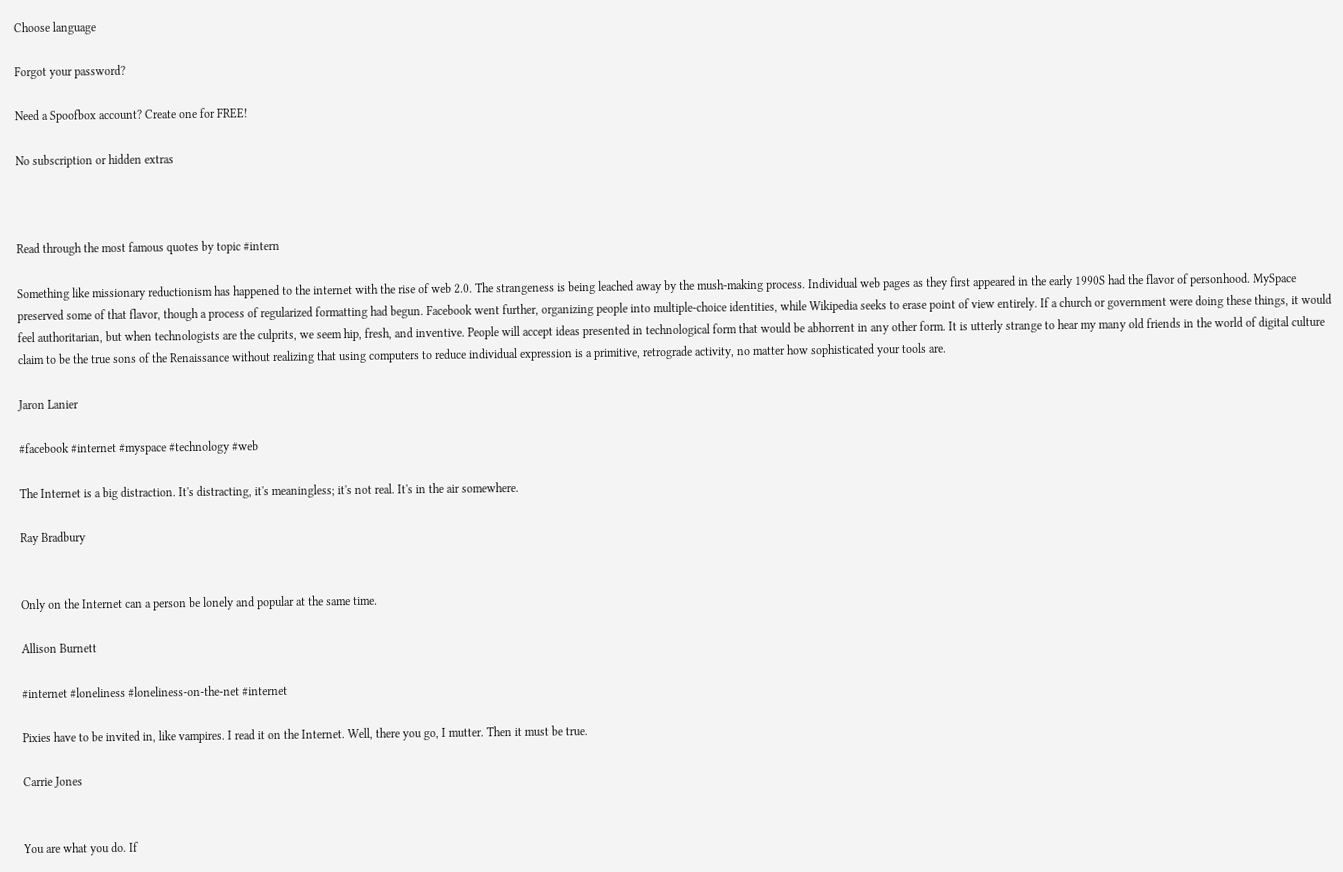Choose language

Forgot your password?

Need a Spoofbox account? Create one for FREE!

No subscription or hidden extras



Read through the most famous quotes by topic #intern

Something like missionary reductionism has happened to the internet with the rise of web 2.0. The strangeness is being leached away by the mush-making process. Individual web pages as they first appeared in the early 1990S had the flavor of personhood. MySpace preserved some of that flavor, though a process of regularized formatting had begun. Facebook went further, organizing people into multiple-choice identities, while Wikipedia seeks to erase point of view entirely. If a church or government were doing these things, it would feel authoritarian, but when technologists are the culprits, we seem hip, fresh, and inventive. People will accept ideas presented in technological form that would be abhorrent in any other form. It is utterly strange to hear my many old friends in the world of digital culture claim to be the true sons of the Renaissance without realizing that using computers to reduce individual expression is a primitive, retrograde activity, no matter how sophisticated your tools are.

Jaron Lanier

#facebook #internet #myspace #technology #web

The Internet is a big distraction. It's distracting, it's meaningless; it's not real. It's in the air somewhere.

Ray Bradbury


Only on the Internet can a person be lonely and popular at the same time.

Allison Burnett

#internet #loneliness #loneliness-on-the-net #internet

Pixies have to be invited in, like vampires. I read it on the Internet. Well, there you go, I mutter. Then it must be true.

Carrie Jones


You are what you do. If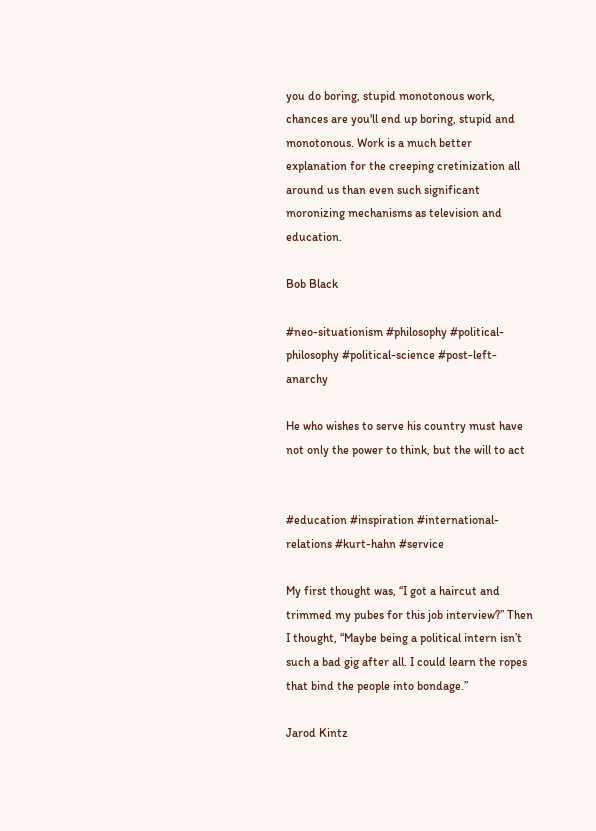you do boring, stupid monotonous work, chances are you'll end up boring, stupid and monotonous. Work is a much better explanation for the creeping cretinization all around us than even such significant moronizing mechanisms as television and education.

Bob Black

#neo-situationism #philosophy #political-philosophy #political-science #post-left-anarchy

He who wishes to serve his country must have not only the power to think, but the will to act


#education #inspiration #international-relations #kurt-hahn #service

My first thought was, “I got a haircut and trimmed my pubes for this job interview?” Then I thought, “Maybe being a political intern isn’t such a bad gig after all. I could learn the ropes that bind the people into bondage.”

Jarod Kintz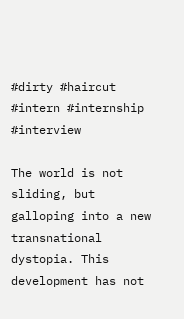#dirty #haircut #intern #internship #interview

The world is not sliding, but galloping into a new transnational dystopia. This development has not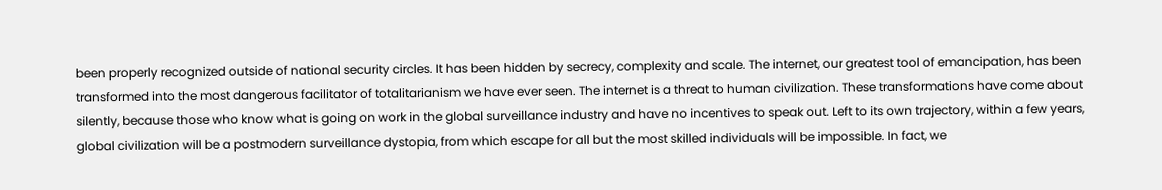been properly recognized outside of national security circles. It has been hidden by secrecy, complexity and scale. The internet, our greatest tool of emancipation, has been transformed into the most dangerous facilitator of totalitarianism we have ever seen. The internet is a threat to human civilization. These transformations have come about silently, because those who know what is going on work in the global surveillance industry and have no incentives to speak out. Left to its own trajectory, within a few years, global civilization will be a postmodern surveillance dystopia, from which escape for all but the most skilled individuals will be impossible. In fact, we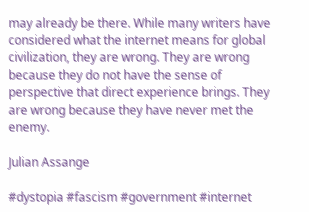may already be there. While many writers have considered what the internet means for global civilization, they are wrong. They are wrong because they do not have the sense of perspective that direct experience brings. They are wrong because they have never met the enemy.

Julian Assange

#dystopia #fascism #government #internet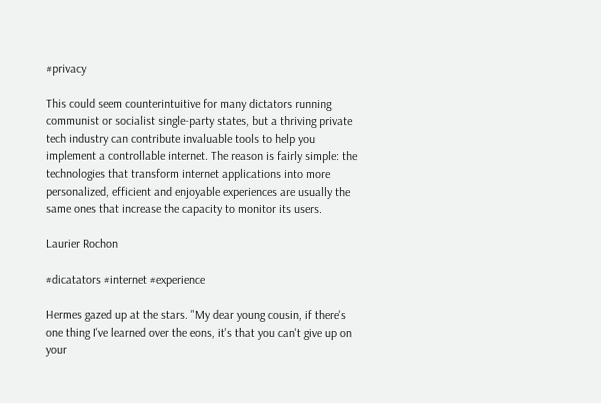#privacy

This could seem counterintuitive for many dictators running communist or socialist single-party states, but a thriving private tech industry can contribute invaluable tools to help you implement a controllable internet. The reason is fairly simple: the technologies that transform internet applications into more personalized, efficient and enjoyable experiences are usually the same ones that increase the capacity to monitor its users.

Laurier Rochon

#dicatators #internet #experience

Hermes gazed up at the stars. "My dear young cousin, if there's one thing I've learned over the eons, it's that you can't give up on your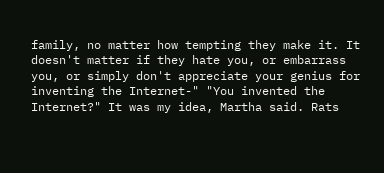family, no matter how tempting they make it. It doesn't matter if they hate you, or embarrass you, or simply don't appreciate your genius for inventing the Internet-" "You invented the Internet?" It was my idea, Martha said. Rats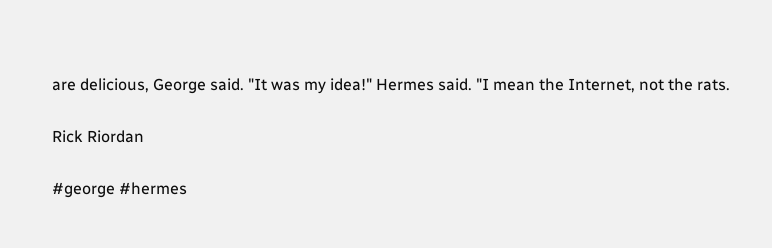are delicious, George said. "It was my idea!" Hermes said. "I mean the Internet, not the rats.

Rick Riordan

#george #hermes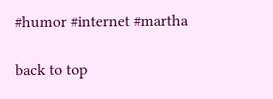#humor #internet #martha

back to top